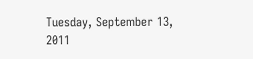Tuesday, September 13, 2011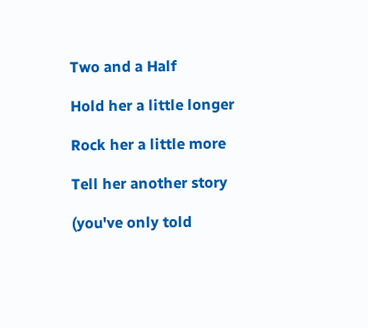Two and a Half

Hold her a little longer

Rock her a little more

Tell her another story

(you've only told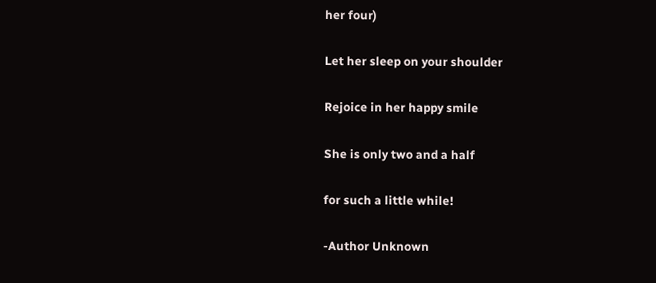her four)

Let her sleep on your shoulder

Rejoice in her happy smile

She is only two and a half

for such a little while!

-Author Unknown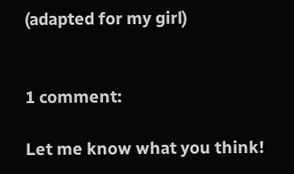(adapted for my girl)


1 comment:

Let me know what you think!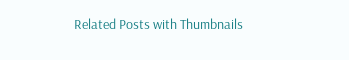Related Posts with Thumbnails